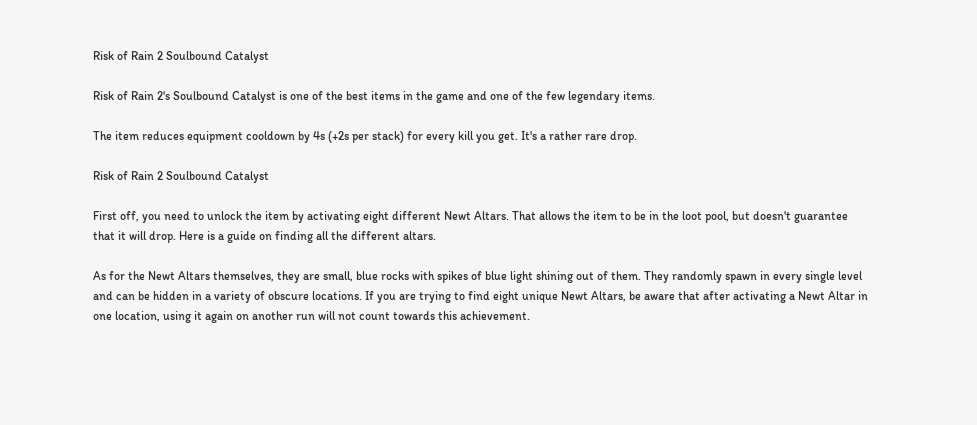Risk of Rain 2 Soulbound Catalyst

Risk of Rain 2's Soulbound Catalyst is one of the best items in the game and one of the few legendary items.

The item reduces equipment cooldown by 4s (+2s per stack) for every kill you get. It's a rather rare drop.

Risk of Rain 2 Soulbound Catalyst

First off, you need to unlock the item by activating eight different Newt Altars. That allows the item to be in the loot pool, but doesn't guarantee that it will drop. Here is a guide on finding all the different altars.

As for the Newt Altars themselves, they are small, blue rocks with spikes of blue light shining out of them. They randomly spawn in every single level and can be hidden in a variety of obscure locations. If you are trying to find eight unique Newt Altars, be aware that after activating a Newt Altar in one location, using it again on another run will not count towards this achievement.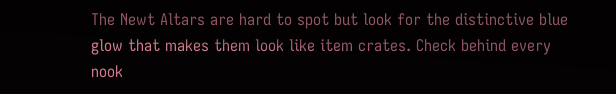The Newt Altars are hard to spot but look for the distinctive blue glow that makes them look like item crates. Check behind every nook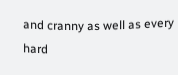and cranny as well as every hard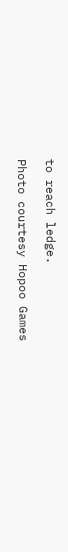to reach ledge.

Photo courtesy Hopoo Games